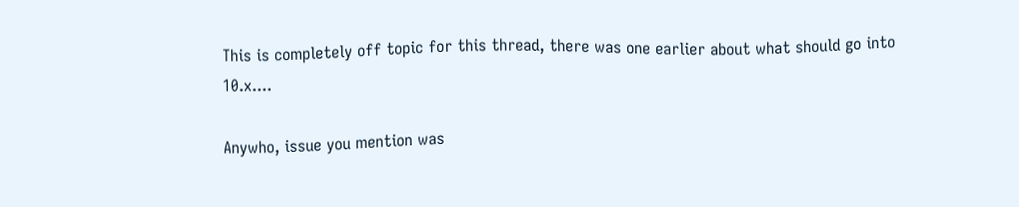This is completely off topic for this thread, there was one earlier about what should go into 10.x....

Anywho, issue you mention was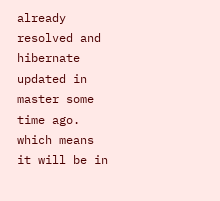already resolved and hibernate updated in master some time ago.
which means it will be in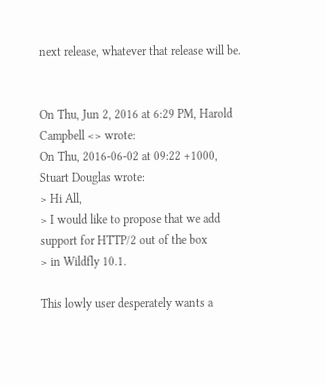next release, whatever that release will be.


On Thu, Jun 2, 2016 at 6:29 PM, Harold Campbell <> wrote:
On Thu, 2016-06-02 at 09:22 +1000, Stuart Douglas wrote:
> Hi All,
> I would like to propose that we add support for HTTP/2 out of the box
> in Wildfly 10.1.

This lowly user desperately wants a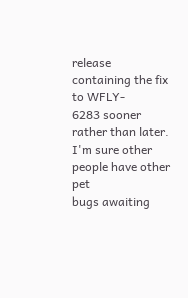release containing the fix to WFLY-
6283 sooner rather than later. I'm sure other people have other pet
bugs awaiting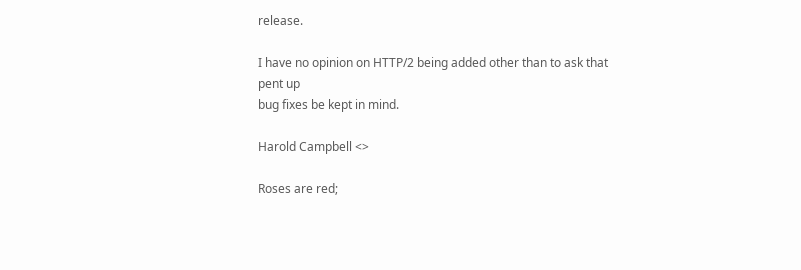release.

I have no opinion on HTTP/2 being added other than to ask that pent up
bug fixes be kept in mind.

Harold Campbell <>

Roses are red;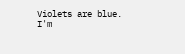Violets are blue.
I'm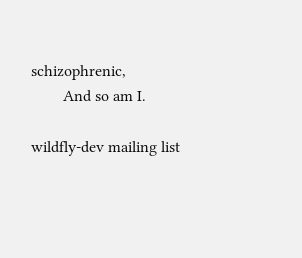schizophrenic,
        And so am I.

wildfly-dev mailing list